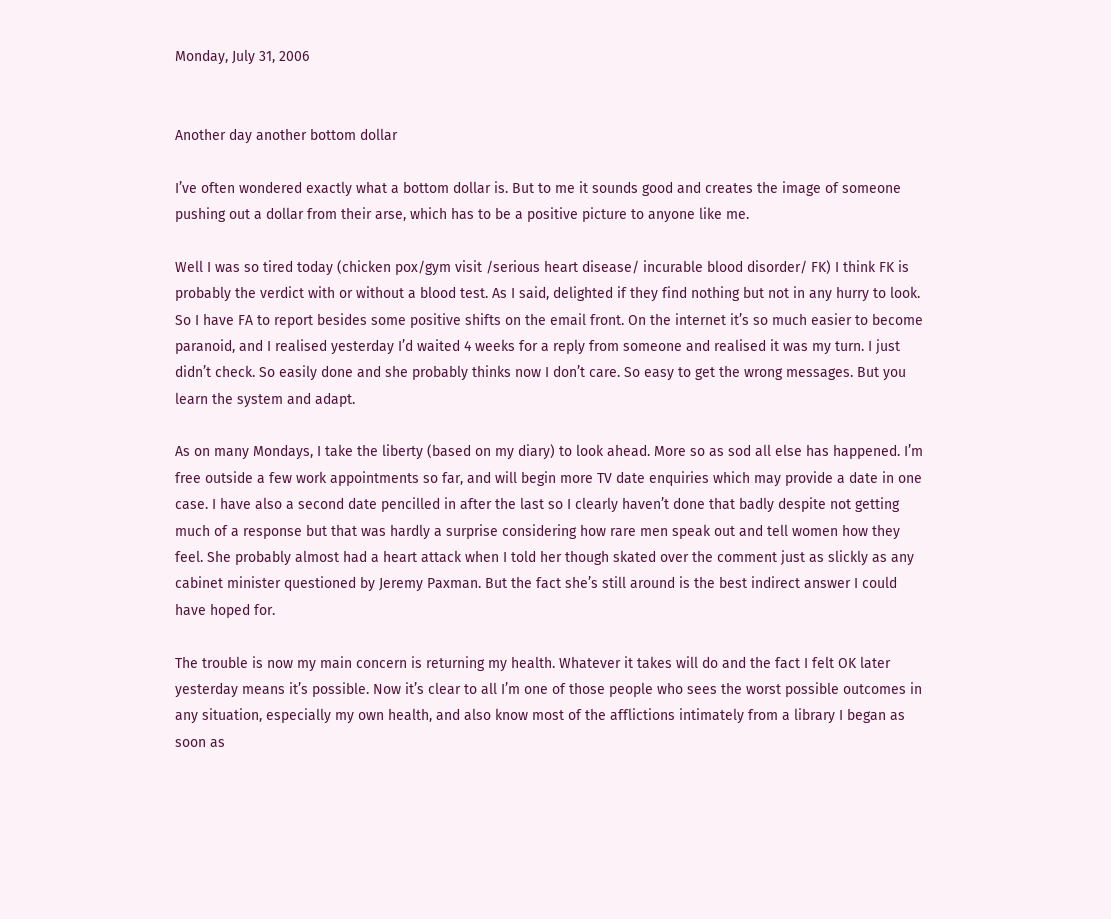Monday, July 31, 2006


Another day another bottom dollar

I’ve often wondered exactly what a bottom dollar is. But to me it sounds good and creates the image of someone pushing out a dollar from their arse, which has to be a positive picture to anyone like me.

Well I was so tired today (chicken pox/gym visit /serious heart disease/ incurable blood disorder/ FK) I think FK is probably the verdict with or without a blood test. As I said, delighted if they find nothing but not in any hurry to look. So I have FA to report besides some positive shifts on the email front. On the internet it’s so much easier to become paranoid, and I realised yesterday I’d waited 4 weeks for a reply from someone and realised it was my turn. I just didn’t check. So easily done and she probably thinks now I don’t care. So easy to get the wrong messages. But you learn the system and adapt.

As on many Mondays, I take the liberty (based on my diary) to look ahead. More so as sod all else has happened. I’m free outside a few work appointments so far, and will begin more TV date enquiries which may provide a date in one case. I have also a second date pencilled in after the last so I clearly haven’t done that badly despite not getting much of a response but that was hardly a surprise considering how rare men speak out and tell women how they feel. She probably almost had a heart attack when I told her though skated over the comment just as slickly as any cabinet minister questioned by Jeremy Paxman. But the fact she’s still around is the best indirect answer I could have hoped for.

The trouble is now my main concern is returning my health. Whatever it takes will do and the fact I felt OK later yesterday means it’s possible. Now it’s clear to all I’m one of those people who sees the worst possible outcomes in any situation, especially my own health, and also know most of the afflictions intimately from a library I began as soon as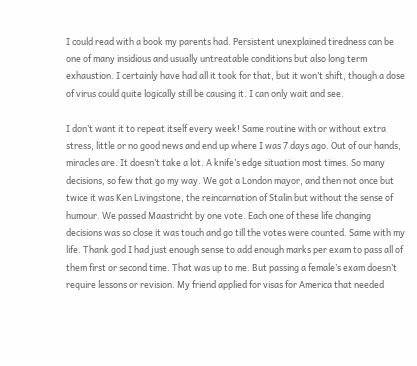I could read with a book my parents had. Persistent unexplained tiredness can be one of many insidious and usually untreatable conditions but also long term exhaustion. I certainly have had all it took for that, but it won’t shift, though a dose of virus could quite logically still be causing it. I can only wait and see.

I don’t want it to repeat itself every week! Same routine with or without extra stress, little or no good news and end up where I was 7 days ago. Out of our hands, miracles are. It doesn’t take a lot. A knife’s edge situation most times. So many decisions, so few that go my way. We got a London mayor, and then not once but twice it was Ken Livingstone, the reincarnation of Stalin but without the sense of humour. We passed Maastricht by one vote. Each one of these life changing decisions was so close it was touch and go till the votes were counted. Same with my life. Thank god I had just enough sense to add enough marks per exam to pass all of them first or second time. That was up to me. But passing a female’s exam doesn’t require lessons or revision. My friend applied for visas for America that needed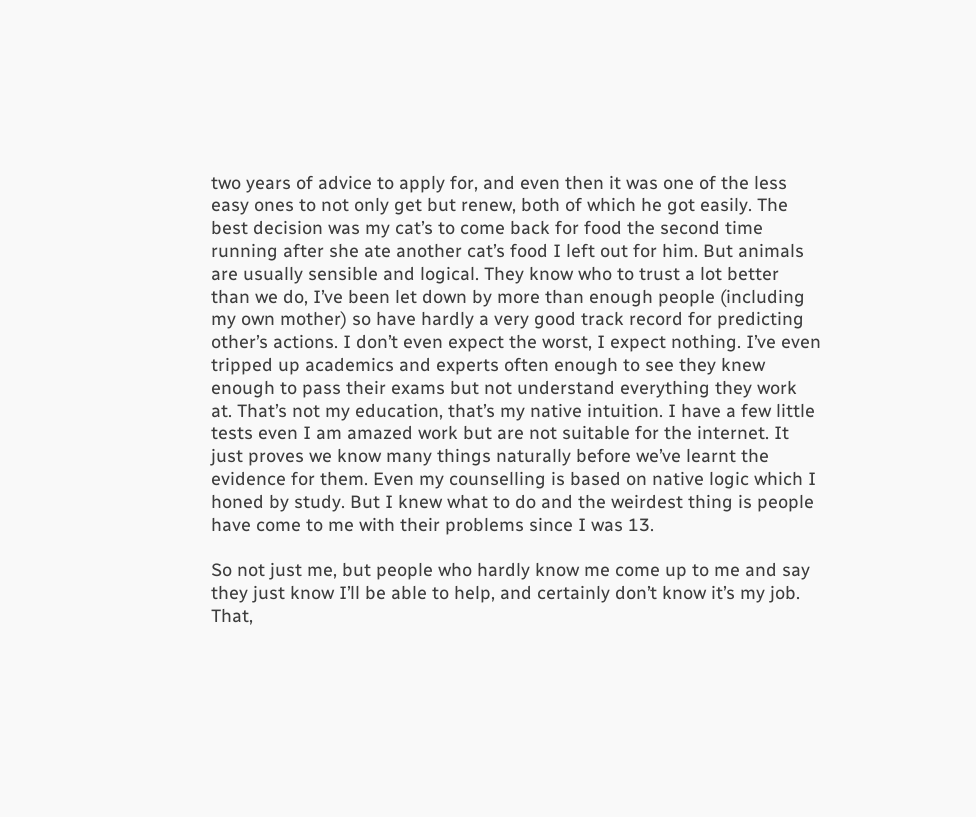two years of advice to apply for, and even then it was one of the less easy ones to not only get but renew, both of which he got easily. The best decision was my cat’s to come back for food the second time running after she ate another cat’s food I left out for him. But animals are usually sensible and logical. They know who to trust a lot better than we do, I’ve been let down by more than enough people (including my own mother) so have hardly a very good track record for predicting other’s actions. I don’t even expect the worst, I expect nothing. I’ve even tripped up academics and experts often enough to see they knew enough to pass their exams but not understand everything they work at. That’s not my education, that’s my native intuition. I have a few little tests even I am amazed work but are not suitable for the internet. It just proves we know many things naturally before we’ve learnt the evidence for them. Even my counselling is based on native logic which I honed by study. But I knew what to do and the weirdest thing is people have come to me with their problems since I was 13.

So not just me, but people who hardly know me come up to me and say they just know I’ll be able to help, and certainly don’t know it’s my job. That,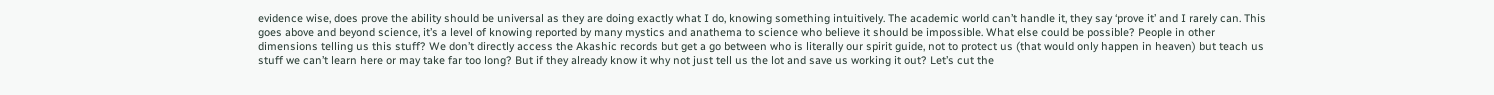evidence wise, does prove the ability should be universal as they are doing exactly what I do, knowing something intuitively. The academic world can’t handle it, they say ‘prove it’ and I rarely can. This goes above and beyond science, it’s a level of knowing reported by many mystics and anathema to science who believe it should be impossible. What else could be possible? People in other dimensions telling us this stuff? We don’t directly access the Akashic records but get a go between who is literally our spirit guide, not to protect us (that would only happen in heaven) but teach us stuff we can’t learn here or may take far too long? But if they already know it why not just tell us the lot and save us working it out? Let’s cut the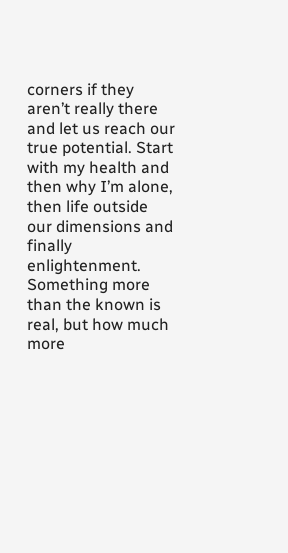corners if they aren’t really there and let us reach our true potential. Start with my health and then why I’m alone, then life outside our dimensions and finally enlightenment. Something more than the known is real, but how much more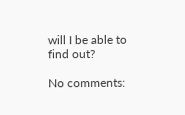will I be able to find out?

No comments: